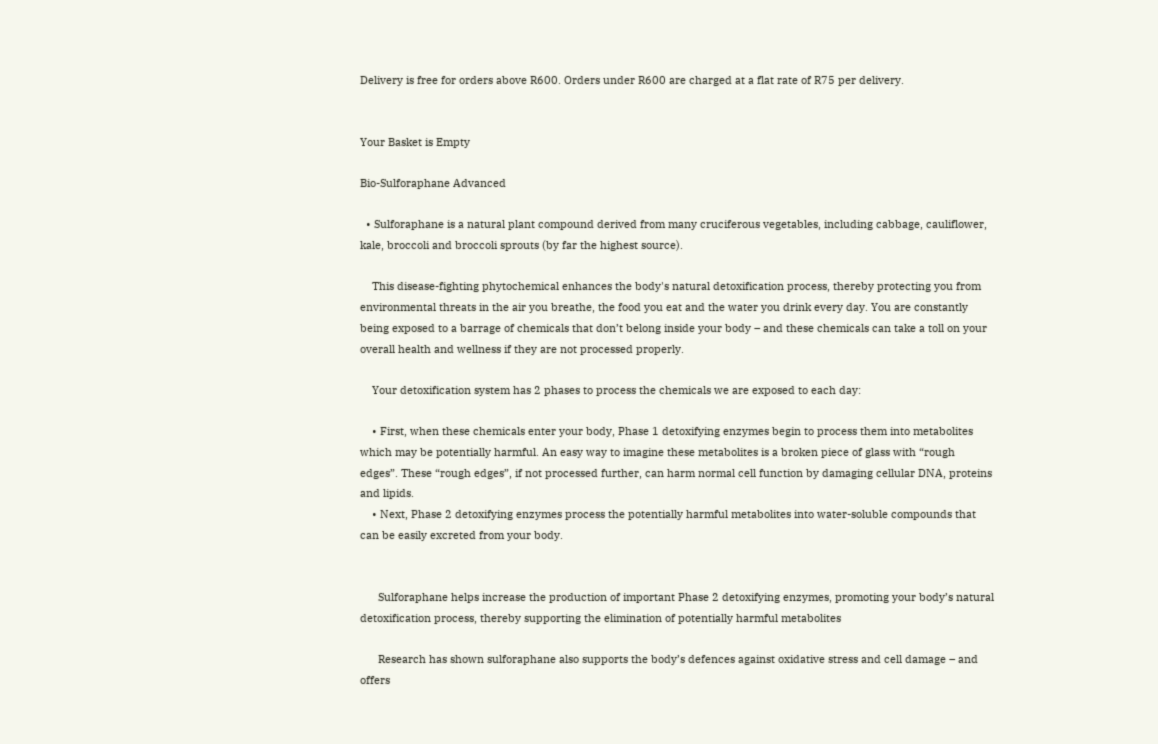Delivery is free for orders above R600. Orders under R600 are charged at a flat rate of R75 per delivery.


Your Basket is Empty

Bio-Sulforaphane Advanced

  • Sulforaphane is a natural plant compound derived from many cruciferous vegetables, including cabbage, cauliflower, kale, broccoli and broccoli sprouts (by far the highest source).

    This disease-fighting phytochemical enhances the body's natural detoxification process, thereby protecting you from environmental threats in the air you breathe, the food you eat and the water you drink every day. You are constantly being exposed to a barrage of chemicals that don’t belong inside your body – and these chemicals can take a toll on your overall health and wellness if they are not processed properly.

    Your detoxification system has 2 phases to process the chemicals we are exposed to each day:

    • First, when these chemicals enter your body, Phase 1 detoxifying enzymes begin to process them into metabolites which may be potentially harmful. An easy way to imagine these metabolites is a broken piece of glass with “rough edges”. These “rough edges”, if not processed further, can harm normal cell function by damaging cellular DNA, proteins and lipids.
    • Next, Phase 2 detoxifying enzymes process the potentially harmful metabolites into water-soluble compounds that can be easily excreted from your body.


      Sulforaphane helps increase the production of important Phase 2 detoxifying enzymes, promoting your body’s natural detoxification process, thereby supporting the elimination of potentially harmful metabolites

      Research has shown sulforaphane also supports the body’s defences against oxidative stress and cell damage – and offers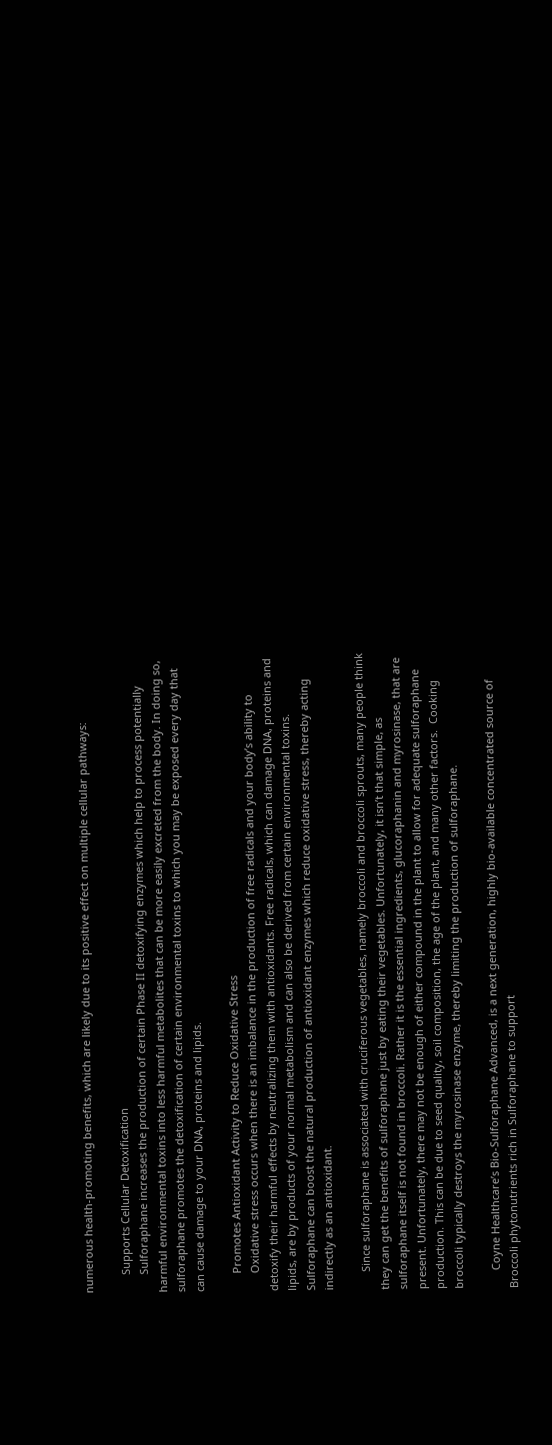numerous health-promoting benefits, which are likely due to its positive effect on multiple cellular pathways:

      Supports Cellular Detoxification
      Sulforaphane increases the production of certain Phase II detoxifying enzymes which help to process potentially harmful environmental toxins into less harmful metabolites that can be more easily excreted from the body. In doing so, sulforaphane promotes the detoxification of certain environmental toxins to which you may be exposed every day that can cause damage to your DNA, proteins and lipids.

      Promotes Antioxidant Activity to Reduce Oxidative Stress
      Oxidative stress occurs when there is an imbalance in the production of free radicals and your body’s ability to detoxify their harmful effects by neutralizing them with antioxidants. Free radicals, which can damage DNA, proteins and lipids, are by products of your normal metabolism and can also be derived from certain environmental toxins. Sulforaphane can boost the natural production of antioxidant enzymes which reduce oxidative stress, thereby acting indirectly as an antioxidant.

      Since sulforaphane is associated with cruciferous vegetables, namely broccoli and broccoli sprouts, many people think they can get the benefits of sulforaphane just by eating their vegetables. Unfortunately, it isn’t that simple, as sulforaphane itself is not found in broccoli. Rather it is the essential ingredients, glucoraphanin and myrosinase, that are present. Unfortunately, there may not be enough of either compound in the plant to allow for adequate sulforaphane production. This can be due to seed quality, soil composition, the age of the plant, and many other factors.  Cooking broccoli typically destroys the myrosinase enzyme, thereby limiting the production of sulforaphane.

      Coyne Healthcare’s Bio-Sulforaphane Advanced, is a next generation, highly bio-available concentrated source of Broccoli phytonutrients rich in Sulforaphane to support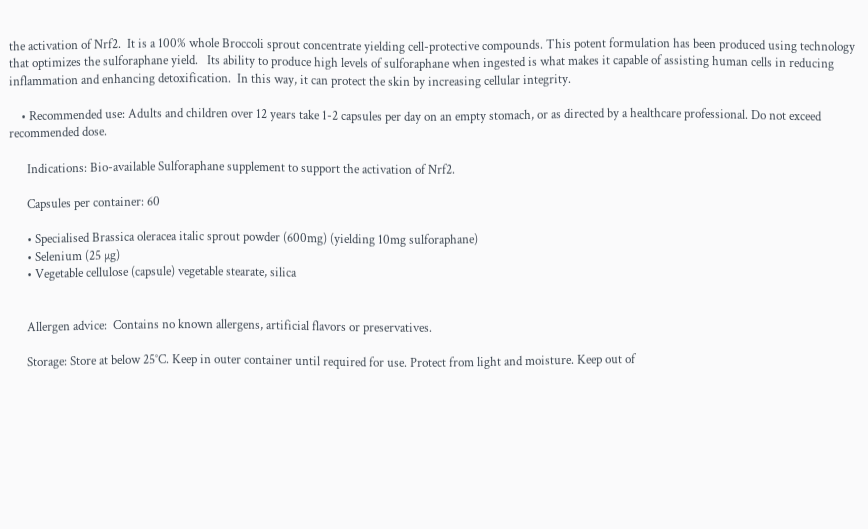the activation of Nrf2.  It is a 100% whole Broccoli sprout concentrate yielding cell-protective compounds. This potent formulation has been produced using technology that optimizes the sulforaphane yield.   Its ability to produce high levels of sulforaphane when ingested is what makes it capable of assisting human cells in reducing inflammation and enhancing detoxification.  In this way, it can protect the skin by increasing cellular integrity.

    • Recommended use: Adults and children over 12 years take 1-2 capsules per day on an empty stomach, or as directed by a healthcare professional. Do not exceed recommended dose.

      Indications: Bio-available Sulforaphane supplement to support the activation of Nrf2.

      Capsules per container: 60

      • Specialised Brassica oleracea italic sprout powder (600mg) (yielding 10mg sulforaphane)
      • Selenium (25 µg)
      • Vegetable cellulose (capsule) vegetable stearate, silica


      Allergen advice:  Contains no known allergens, artificial flavors or preservatives.

      Storage: Store at below 25°C. Keep in outer container until required for use. Protect from light and moisture. Keep out of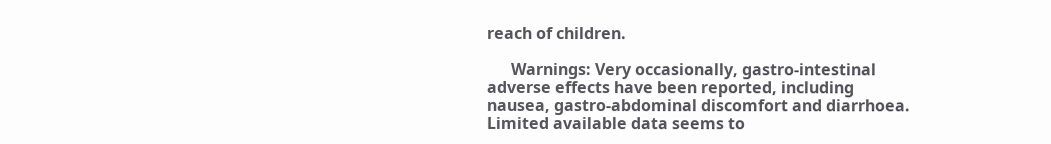reach of children.

      Warnings: Very occasionally, gastro-intestinal adverse effects have been reported, including nausea, gastro-abdominal discomfort and diarrhoea. Limited available data seems to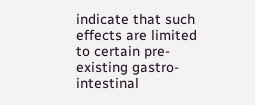indicate that such effects are limited to certain pre-existing gastro-intestinal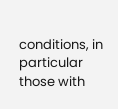conditions, in particular those with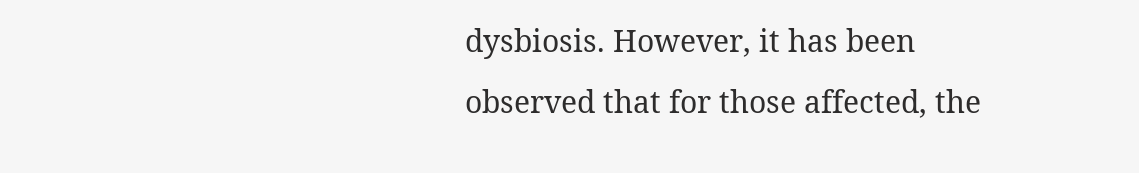dysbiosis. However, it has been observed that for those affected, the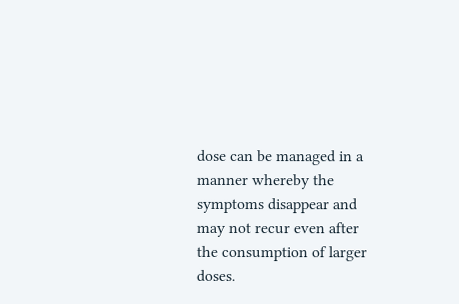dose can be managed in a manner whereby the symptoms disappear and may not recur even after the consumption of larger doses.